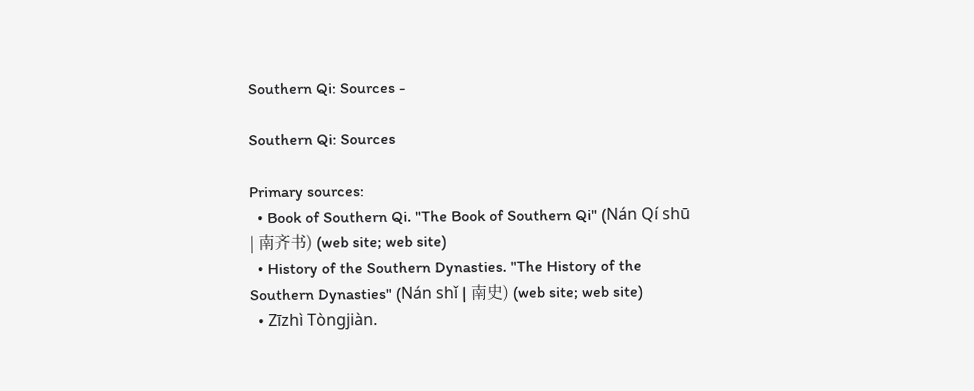Southern Qi: Sources -

Southern Qi: Sources

Primary sources:
  • Book of Southern Qi. "The Book of Southern Qi" (Nán Qí shū | 南齐书) (web site; web site)
  • History of the Southern Dynasties. "The History of the Southern Dynasties" (Nán shǐ | 南史) (web site; web site)
  • Zīzhì Tòngjiàn.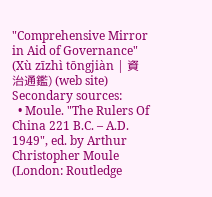"Comprehensive Mirror in Aid of Governance" (Xù zīzhì tōngjiàn | 資治通鑑) (web site)
Secondary sources:
  • Moule. "The Rulers Of China 221 B.C. – A.D. 1949", ed. by Arthur Christopher Moule (London: Routledge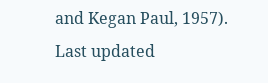and Kegan Paul, 1957).
Last updated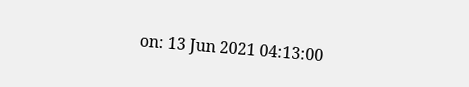on: 13 Jun 2021 04:13:00